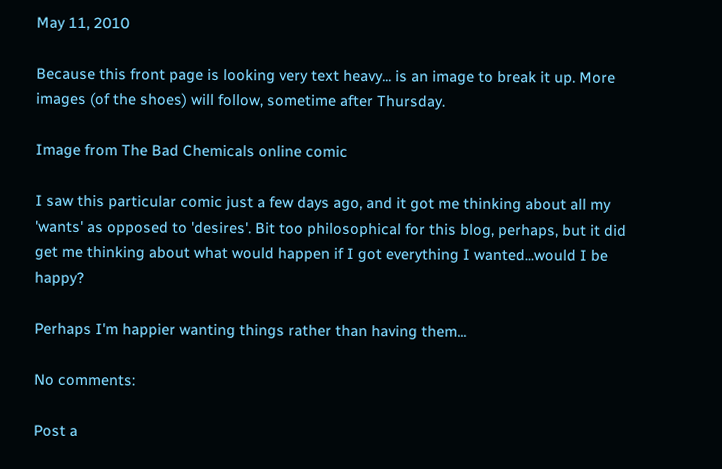May 11, 2010

Because this front page is looking very text heavy... is an image to break it up. More images (of the shoes) will follow, sometime after Thursday.

Image from The Bad Chemicals online comic

I saw this particular comic just a few days ago, and it got me thinking about all my 'wants' as opposed to 'desires'. Bit too philosophical for this blog, perhaps, but it did get me thinking about what would happen if I got everything I wanted...would I be happy?

Perhaps I'm happier wanting things rather than having them...

No comments:

Post a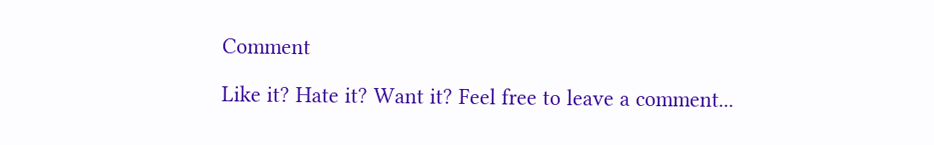Comment

Like it? Hate it? Want it? Feel free to leave a comment...